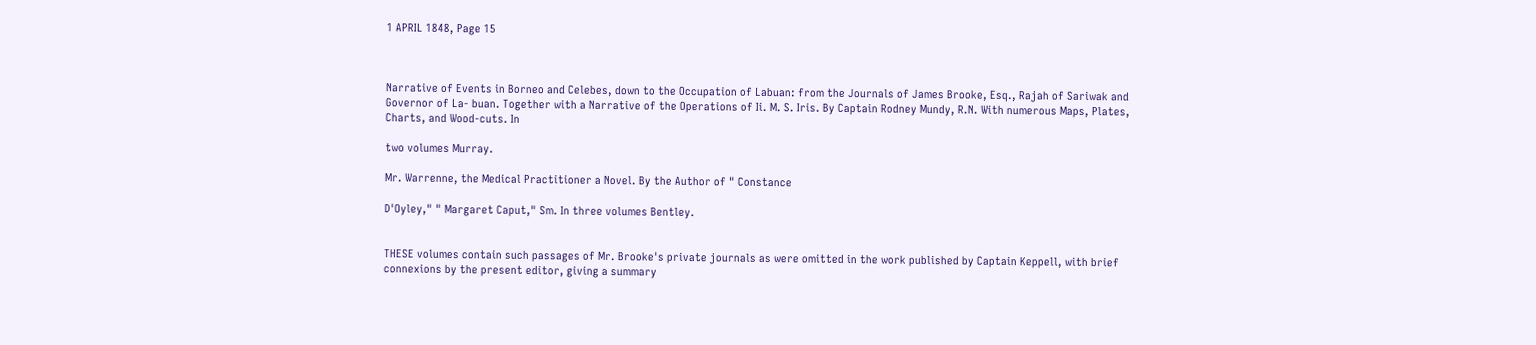1 APRIL 1848, Page 15



Narrative of Events in Borneo and Celebes, down to the Occupation of Labuan: from the Journals of James Brooke, Esq., Rajah of Sariwak and Governor of La- buan. Together with a Narrative of the Operations of Ii. M. S. Iris. By Captain Rodney Mundy, R.N. With numerous Maps, Plates, Charts, and Wood-cuts. In

two volumes Murray.

Mr. Warrenne, the Medical Practitioner a Novel. By the Author of " Constance

D'Oyley," " Margaret Caput," Sm. In three volumes Bentley.


THESE volumes contain such passages of Mr. Brooke's private journals as were omitted in the work published by Captain Keppell, with brief connexions by the present editor, giving a summary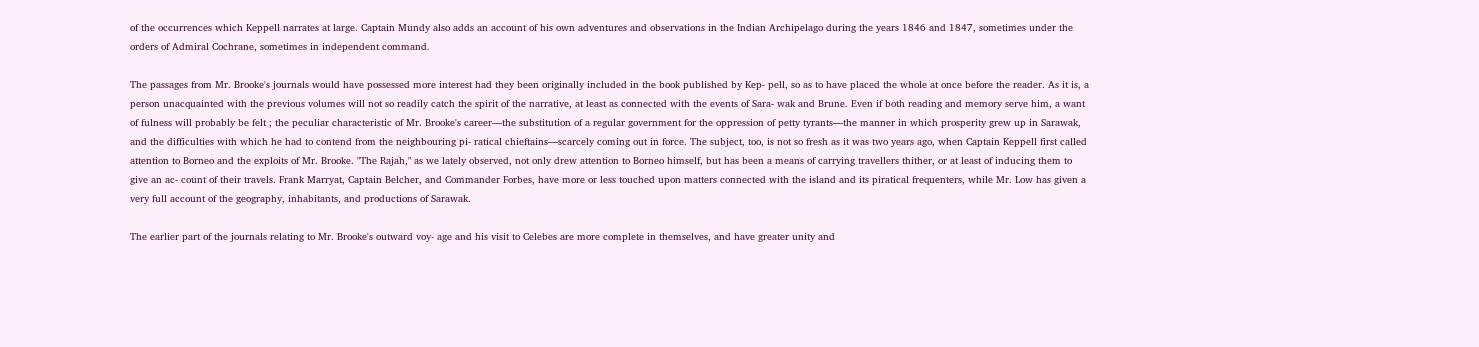of the occurrences which Keppell narrates at large. Captain Mundy also adds an account of his own adventures and observations in the Indian Archipelago during the years 1846 and 1847, sometimes under the orders of Admiral Cochrane, sometimes in independent command.

The passages from Mr. Brooke's journals would have possessed more interest had they been originally included in the book published by Kep- pell, so as to have placed the whole at once before the reader. As it is, a person unacquainted with the previous volumes will not so readily catch the spirit of the narrative, at least as connected with the events of Sara- wak and Brune. Even if both reading and memory serve him, a want of fulness will probably be felt ; the peculiar characteristic of Mr. Brooke's career—the substitution of a regular government for the oppression of petty tyrants—the manner in which prosperity grew up in Sarawak, and the difficulties with which he had to contend from the neighbouring pi- ratical chieftains—scarcely coming out in force. The subject, too, is not so fresh as it was two years ago, when Captain Keppell first called attention to Borneo and the exploits of Mr. Brooke. "The Rajah," as we lately observed, not only drew attention to Borneo himself, but has been a means of carrying travellers thither, or at least of inducing them to give an ac- count of their travels. Frank Marryat, Captain Belcher, and Commander Forbes, have more or less touched upon matters connected with the island and its piratical frequenters, while Mr. Low has given a very full account of the geography, inhabitants, and productions of Sarawak.

The earlier part of the journals relating to Mr. Brooke's outward voy- age and his visit to Celebes are more complete in themselves, and have greater unity and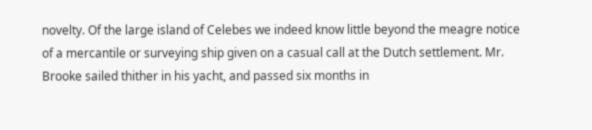novelty. Of the large island of Celebes we indeed know little beyond the meagre notice of a mercantile or surveying ship given on a casual call at the Dutch settlement. Mr. Brooke sailed thither in his yacht, and passed six months in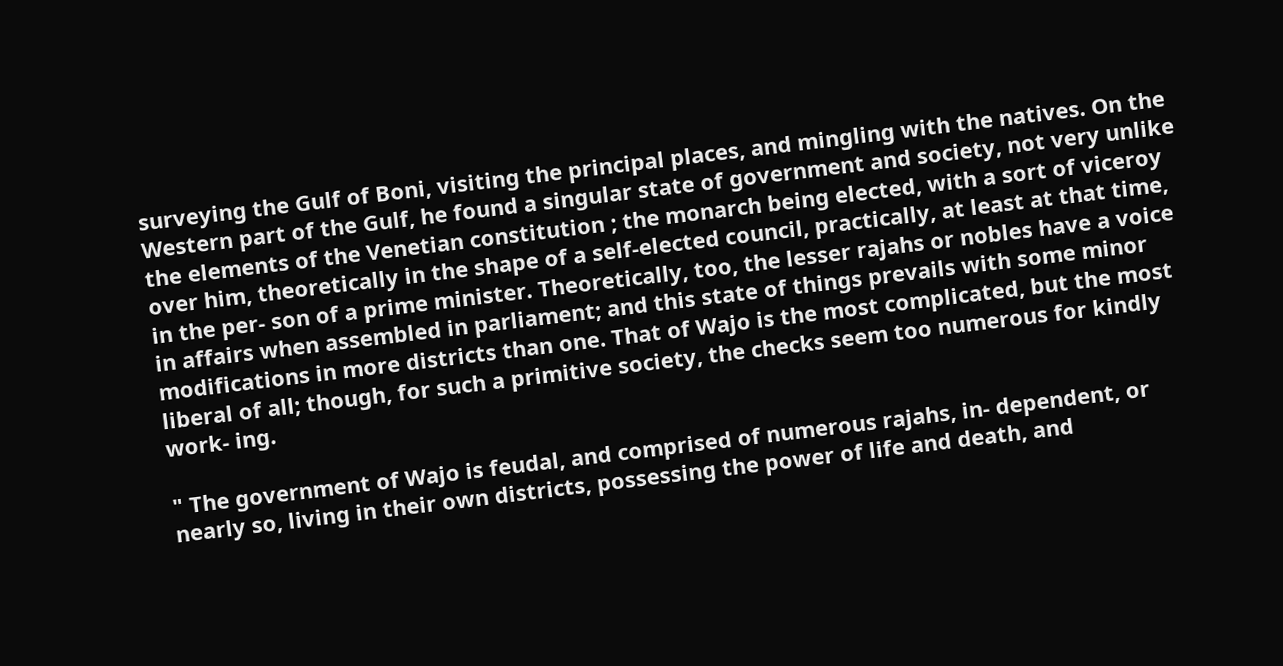surveying the Gulf of Boni, visiting the principal places, and mingling with the natives. On the Western part of the Gulf, he found a singular state of government and society, not very unlike the elements of the Venetian constitution ; the monarch being elected, with a sort of viceroy over him, theoretically in the shape of a self-elected council, practically, at least at that time, in the per- son of a prime minister. Theoretically, too, the lesser rajahs or nobles have a voice in affairs when assembled in parliament; and this state of things prevails with some minor modifications in more districts than one. That of Wajo is the most complicated, but the most liberal of all; though, for such a primitive society, the checks seem too numerous for kindly work- ing.

" The government of Wajo is feudal, and comprised of numerous rajahs, in- dependent, or nearly so, living in their own districts, possessing the power of life and death, and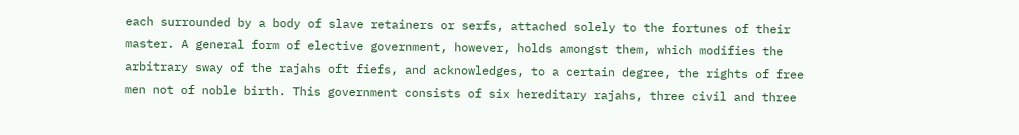each surrounded by a body of slave retainers or serfs, attached solely to the fortunes of their master. A general form of elective government, however, holds amongst them, which modifies the arbitrary sway of the rajahs oft fiefs, and acknowledges, to a certain degree, the rights of free men not of noble birth. This government consists of six hereditary rajahs, three civil and three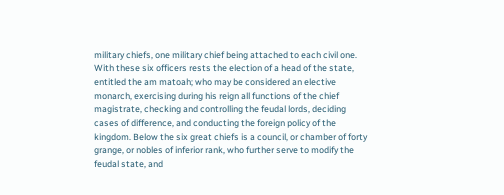military chiefs, one military chief being attached to each civil one. With these six officers rests the election of a head of the state, entitled the am matoah; who may be considered an elective monarch, exercising during his reign all functions of the chief magistrate, checking and controlling the feudal lords, deciding cases of difference, and conducting the foreign policy of the kingdom. Below the six great chiefs is a council, or chamber of forty grange, or nobles of inferior rank, who further serve to modify the feudal state, and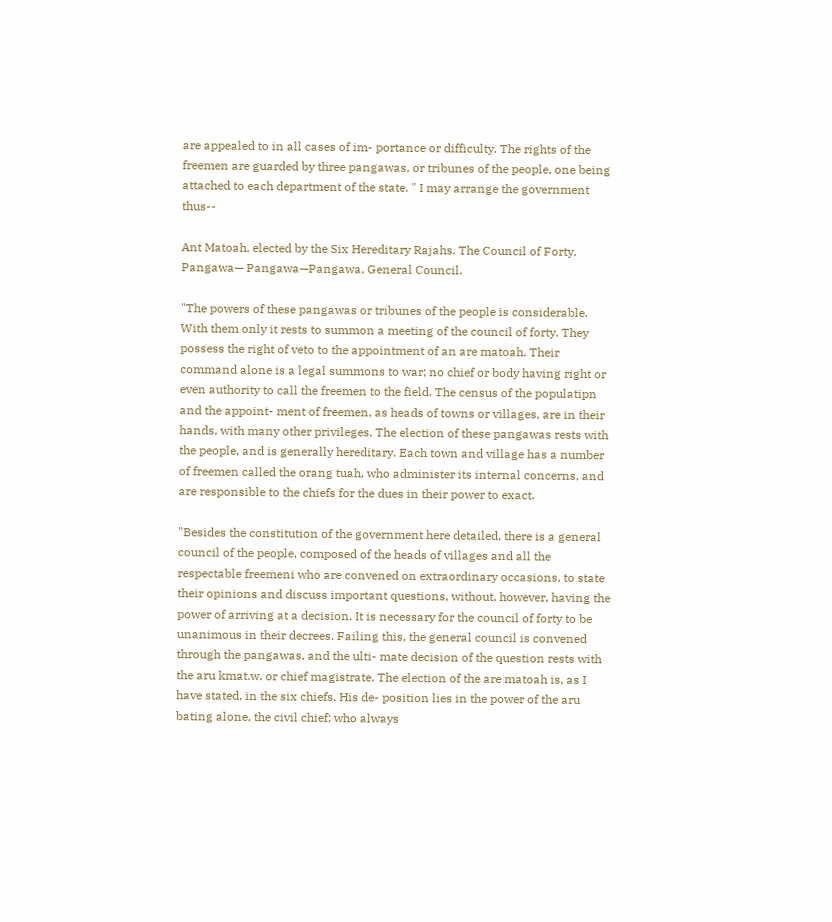are appealed to in all cases of im- portance or difficulty. The rights of the freemen are guarded by three pangawas, or tribunes of the people, one being attached to each department of the state. " I may arrange the government thus--

Ant Matoah, elected by the Six Hereditary Rajahs. The Council of Forty. Pangawa— Pangawa—Pangawa. General Council.

"The powers of these pangawas or tribunes of the people is considerable. With them only it rests to summon a meeting of the council of forty. They possess the right of veto to the appointment of an are matoah. Their command alone is a legal summons to war; no chief or body having right or even authority to call the freemen to the field. The census of the populatipn and the appoint- ment of freemen, as heads of towns or villages, are in their hands, with many other privileges. The election of these pangawas rests with the people, and is generally hereditary. Each town and village has a number of freemen called the orang tuah, who administer its internal concerns, and are responsible to the chiefs for the dues in their power to exact.

"Besides the constitution of the government here detailed, there is a general council of the people, composed of the heads of villages and all the respectable freemeni who are convened on extraordinary occasions, to state their opinions and discuss important questions, without, however, having the power of arriving at a decision. It is necessary for the council of forty to be unanimous in their decrees. Failing this, the general council is convened through the pangawas, and the ulti- mate decision of the question rests with the aru kmat.w. or chief magistrate. The election of the are matoah is, as I have stated, in the six chiefs. His de- position lies in the power of the aru bating alone, the civil chief; who always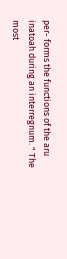per- forms the functions of the aru inatoah during an interregnum. " The most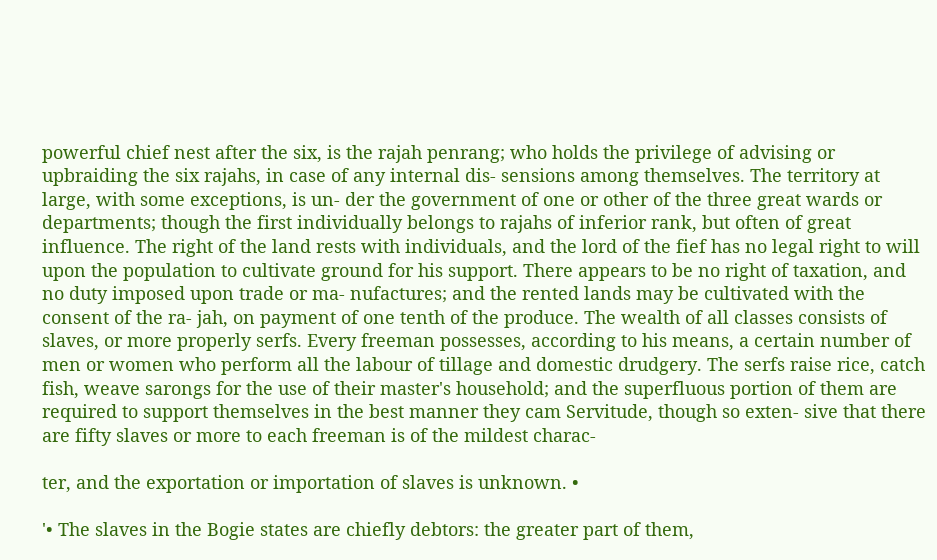powerful chief nest after the six, is the rajah penrang; who holds the privilege of advising or upbraiding the six rajahs, in case of any internal dis- sensions among themselves. The territory at large, with some exceptions, is un- der the government of one or other of the three great wards or departments; though the first individually belongs to rajahs of inferior rank, but often of great influence. The right of the land rests with individuals, and the lord of the fief has no legal right to will upon the population to cultivate ground for his support. There appears to be no right of taxation, and no duty imposed upon trade or ma- nufactures; and the rented lands may be cultivated with the consent of the ra- jah, on payment of one tenth of the produce. The wealth of all classes consists of slaves, or more properly serfs. Every freeman possesses, according to his means, a certain number of men or women who perform all the labour of tillage and domestic drudgery. The serfs raise rice, catch fish, weave sarongs for the use of their master's household; and the superfluous portion of them are required to support themselves in the best manner they cam Servitude, though so exten- sive that there are fifty slaves or more to each freeman is of the mildest charac-

ter, and the exportation or importation of slaves is unknown. •

'• The slaves in the Bogie states are chiefly debtors: the greater part of them,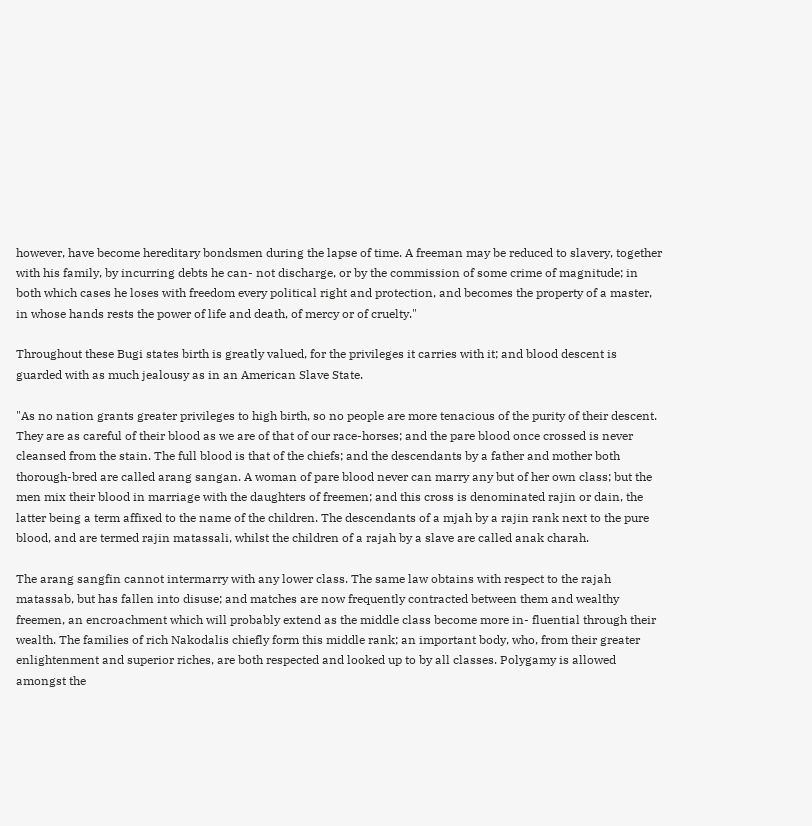however, have become hereditary bondsmen during the lapse of time. A freeman may be reduced to slavery, together with his family, by incurring debts he can- not discharge, or by the commission of some crime of magnitude; in both which cases he loses with freedom every political right and protection, and becomes the property of a master, in whose hands rests the power of life and death, of mercy or of cruelty."

Throughout these Bugi states birth is greatly valued, for the privileges it carries with it; and blood descent is guarded with as much jealousy as in an American Slave State.

"As no nation grants greater privileges to high birth, so no people are more tenacious of the purity of their descent. They are as careful of their blood as we are of that of our race-horses; and the pare blood once crossed is never cleansed from the stain. The full blood is that of the chiefs; and the descendants by a father and mother both thorough-bred are called arang sangan. A woman of pare blood never can marry any but of her own class; but the men mix their blood in marriage with the daughters of freemen; and this cross is denominated rajin or dain, the latter being a term affixed to the name of the children. The descendants of a mjah by a rajin rank next to the pure blood, and are termed rajin matassali, whilst the children of a rajah by a slave are called anak charah.

The arang sangfin cannot intermarry with any lower class. The same law obtains with respect to the rajah matassab, but has fallen into disuse; and matches are now frequently contracted between them and wealthy freemen, an encroachment which will probably extend as the middle class become more in- fluential through their wealth. The families of rich Nakodalis chiefly form this middle rank; an important body, who, from their greater enlightenment and superior riches, are both respected and looked up to by all classes. Polygamy is allowed amongst the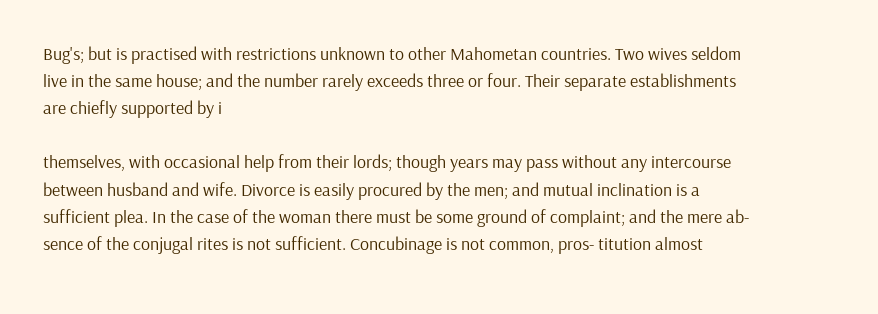Bug's; but is practised with restrictions unknown to other Mahometan countries. Two wives seldom live in the same house; and the number rarely exceeds three or four. Their separate establishments are chiefly supported by i

themselves, with occasional help from their lords; though years may pass without any intercourse between husband and wife. Divorce is easily procured by the men; and mutual inclination is a sufficient plea. In the case of the woman there must be some ground of complaint; and the mere ab- sence of the conjugal rites is not sufficient. Concubinage is not common, pros- titution almost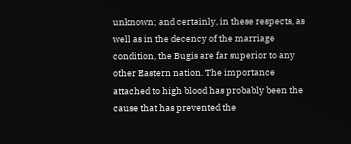unknown; and certainly, in these respects, as well as in the decency of the marriage condition, the Bugis are far superior to any other Eastern nation. The importance attached to high blood has probably been the cause that has prevented the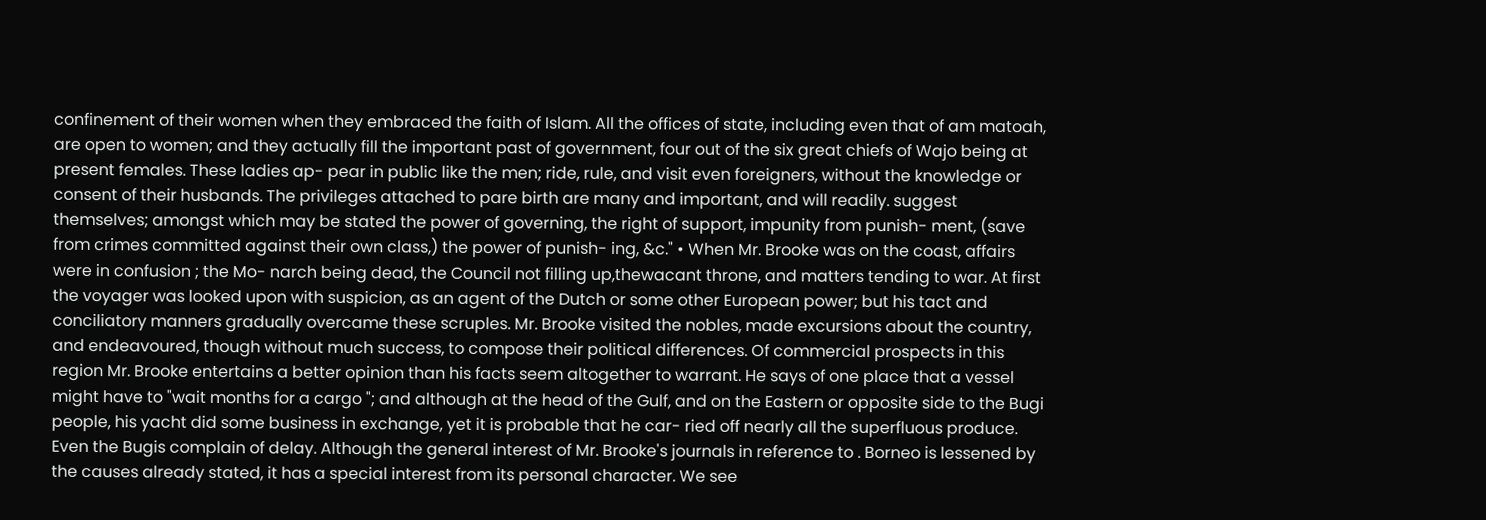confinement of their women when they embraced the faith of Islam. All the offices of state, including even that of am matoah, are open to women; and they actually fill the important past of government, four out of the six great chiefs of Wajo being at present females. These ladies ap- pear in public like the men; ride, rule, and visit even foreigners, without the knowledge or consent of their husbands. The privileges attached to pare birth are many and important, and will readily. suggest themselves; amongst which may be stated the power of governing, the right of support, impunity from punish- ment, (save from crimes committed against their own class,) the power of punish- ing, &c." • When Mr. Brooke was on the coast, affairs were in confusion ; the Mo- narch being dead, the Council not filling up,thewacant throne, and matters tending to war. At first the voyager was looked upon with suspicion, as an agent of the Dutch or some other European power; but his tact and conciliatory manners gradually overcame these scruples. Mr. Brooke visited the nobles, made excursions about the country, and endeavoured, though without much success, to compose their political differences. Of commercial prospects in this region Mr. Brooke entertains a better opinion than his facts seem altogether to warrant. He says of one place that a vessel might have to "wait months for a cargo "; and although at the head of the Gulf, and on the Eastern or opposite side to the Bugi people, his yacht did some business in exchange, yet it is probable that he car- ried off nearly all the superfluous produce. Even the Bugis complain of delay. Although the general interest of Mr. Brooke's journals in reference to . Borneo is lessened by the causes already stated, it has a special interest from its personal character. We see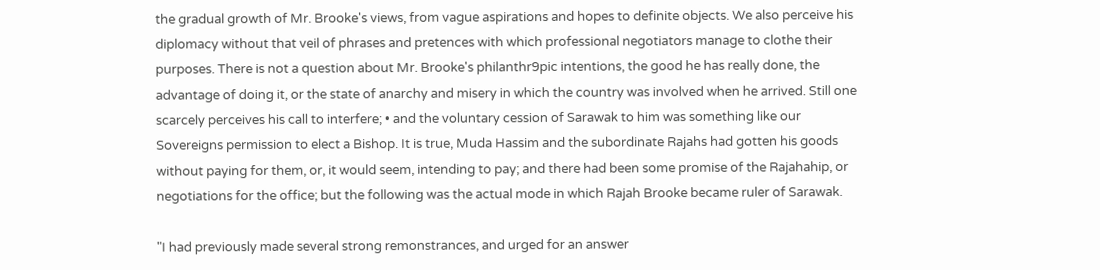the gradual growth of Mr. Brooke's views, from vague aspirations and hopes to definite objects. We also perceive his diplomacy without that veil of phrases and pretences with which professional negotiators manage to clothe their purposes. There is not a question about Mr. Brooke's philanthr9pic intentions, the good he has really done, the advantage of doing it, or the state of anarchy and misery in which the country was involved when he arrived. Still one scarcely perceives his call to interfere; • and the voluntary cession of Sarawak to him was something like our Sovereigns permission to elect a Bishop. It is true, Muda Hassim and the subordinate Rajahs had gotten his goods without paying for them, or, it would seem, intending to pay; and there had been some promise of the Rajahahip, or negotiations for the office; but the following was the actual mode in which Rajah Brooke became ruler of Sarawak.

"I had previously made several strong remonstrances, and urged for an answer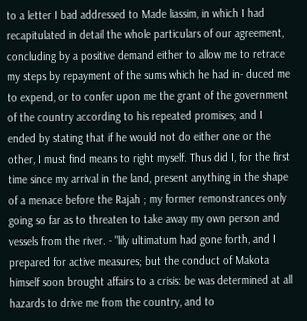to a letter I bad addressed to Made liassim, in which I had recapitulated in detail the whole particulars of our agreement, concluding by a positive demand either to allow me to retrace my steps by repayment of the sums which he had in- duced me to expend, or to confer upon me the grant of the government of the country according to his repeated promises; and I ended by stating that if he would not do either one or the other, I must find means to right myself. Thus did I, for the first time since my arrival in the land, present anything in the shape of a menace before the Rajah ; my former remonstrances only going so far as to threaten to take away my own person and vessels from the river. - "lily ultimatum had gone forth, and I prepared for active measures; but the conduct of Makota himself soon brought affairs to a crisis: be was determined at all hazards to drive me from the country, and to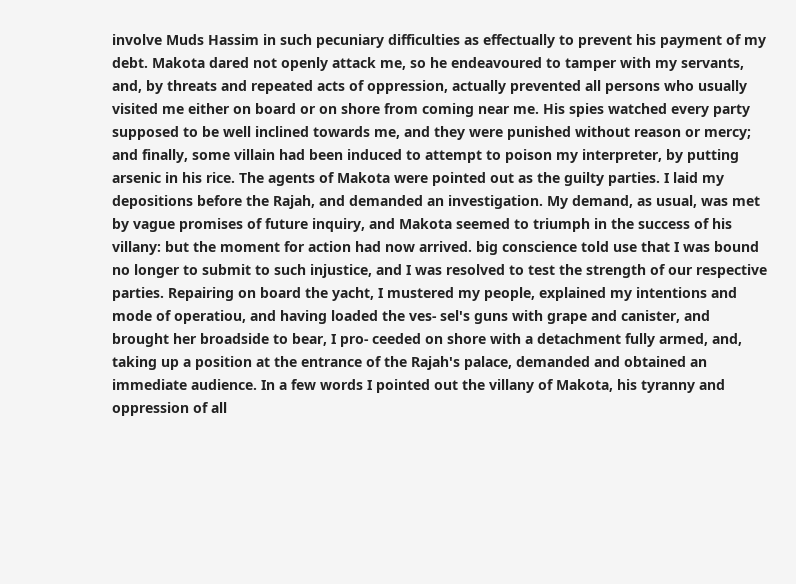involve Muds Hassim in such pecuniary difficulties as effectually to prevent his payment of my debt. Makota dared not openly attack me, so he endeavoured to tamper with my servants, and, by threats and repeated acts of oppression, actually prevented all persons who usually visited me either on board or on shore from coming near me. His spies watched every party supposed to be well inclined towards me, and they were punished without reason or mercy; and finally, some villain had been induced to attempt to poison my interpreter, by putting arsenic in his rice. The agents of Makota were pointed out as the guilty parties. I laid my depositions before the Rajah, and demanded an investigation. My demand, as usual, was met by vague promises of future inquiry, and Makota seemed to triumph in the success of his villany: but the moment for action had now arrived. big conscience told use that I was bound no longer to submit to such injustice, and I was resolved to test the strength of our respective parties. Repairing on board the yacht, I mustered my people, explained my intentions and mode of operatiou, and having loaded the ves- sel's guns with grape and canister, and brought her broadside to bear, I pro- ceeded on shore with a detachment fully armed, and, taking up a position at the entrance of the Rajah's palace, demanded and obtained an immediate audience. In a few words I pointed out the villany of Makota, his tyranny and oppression of all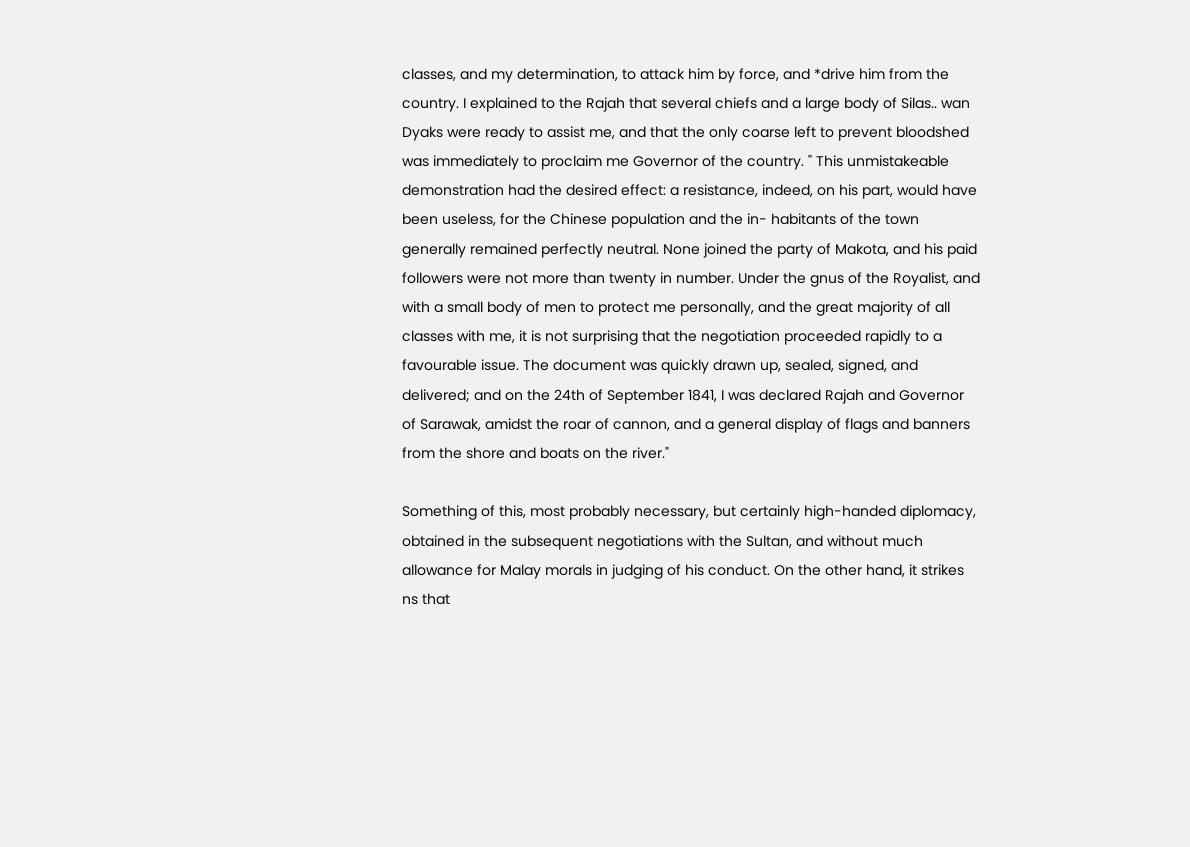classes, and my determination, to attack him by force, and *drive him from the country. I explained to the Rajah that several chiefs and a large body of Silas.. wan Dyaks were ready to assist me, and that the only coarse left to prevent bloodshed was immediately to proclaim me Governor of the country. " This unmistakeable demonstration had the desired effect: a resistance, indeed, on his part, would have been useless, for the Chinese population and the in- habitants of the town generally remained perfectly neutral. None joined the party of Makota, and his paid followers were not more than twenty in number. Under the gnus of the Royalist, and with a small body of men to protect me personally, and the great majority of all classes with me, it is not surprising that the negotiation proceeded rapidly to a favourable issue. The document was quickly drawn up, sealed, signed, and delivered; and on the 24th of September 1841, I was declared Rajah and Governor of Sarawak, amidst the roar of cannon, and a general display of flags and banners from the shore and boats on the river."

Something of this, most probably necessary, but certainly high-handed diplomacy, obtained in the subsequent negotiations with the Sultan, and without much allowance for Malay morals in judging of his conduct. On the other hand, it strikes ns that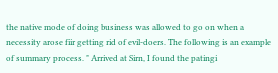the native mode of doing business was allowed to go on when a necessity arose fiir getting rid of evil-doers. The following is an example of summary process. " Arrived at Sirn, I found the patingi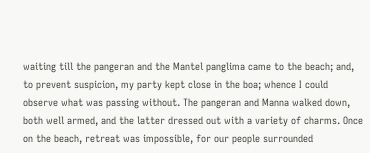waiting till the pangeran and the Mantel panglima came to the beach; and, to prevent suspicion, my party kept close in the boa; whence I could observe what was passing without. The pangeran and Manna walked down, both well armed, and the latter dressed out with a variety of charms. Once on the beach, retreat was impossible, for our people surrounded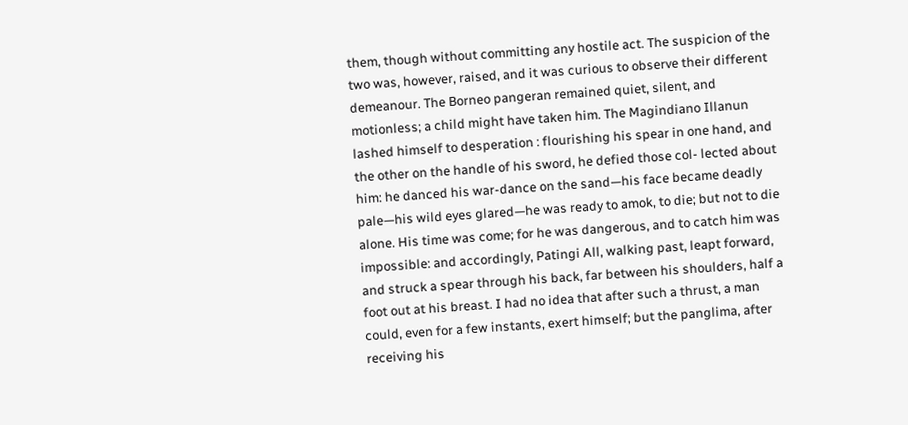them, though without committing any hostile act. The suspicion of the two was, however, raised, and it was curious to observe their different demeanour. The Borneo pangeran remained quiet, silent, and motionless; a child might have taken him. The Magindiano Illanun lashed himself to desperation : flourishing his spear in one hand, and the other on the handle of his sword, he defied those col- lected about him: he danced his war-dance on the sand—his face became deadly pale—his wild eyes glared—he was ready to amok, to die; but not to die alone. His time was come; for he was dangerous, and to catch him was impossible: and accordingly, Patingi All, walking past, leapt forward, and struck a spear through his back, far between his shoulders, half a foot out at his breast. I had no idea that after such a thrust, a man could, even for a few instants, exert himself; but the panglima, after receiving his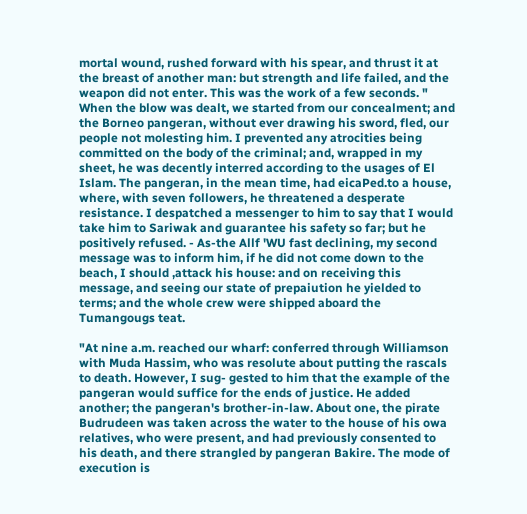mortal wound, rushed forward with his spear, and thrust it at the breast of another man: but strength and life failed, and the weapon did not enter. This was the work of a few seconds. " When the blow was dealt, we started from our concealment; and the Borneo pangeran, without ever drawing his sword, fled, our people not molesting him. I prevented any atrocities being committed on the body of the criminal; and, wrapped in my sheet, he was decently interred according to the usages of El Islam. The pangeran, in the mean time, had eicaPed.to a house, where, with seven followers, he threatened a desperate resistance. I despatched a messenger to him to say that I would take him to Sariwak and guarantee his safety so far; but he positively refused. - As-the Allf 'WU fast declining, my second message was to inform him, if he did not come down to the beach, I should ,attack his house: and on receiving this message, and seeing our state of prepaiution he yielded to terms; and the whole crew were shipped aboard the Tumangougs teat.

"At nine a.m. reached our wharf: conferred through Williamson with Muda Hassim, who was resolute about putting the rascals to death. However, I sug- gested to him that the example of the pangeran would suffice for the ends of justice. He added another; the pangeran's brother-in-law. About one, the pirate Budrudeen was taken across the water to the house of his owa relatives, who were present, and had previously consented to his death, and there strangled by pangeran Bakire. The mode of execution is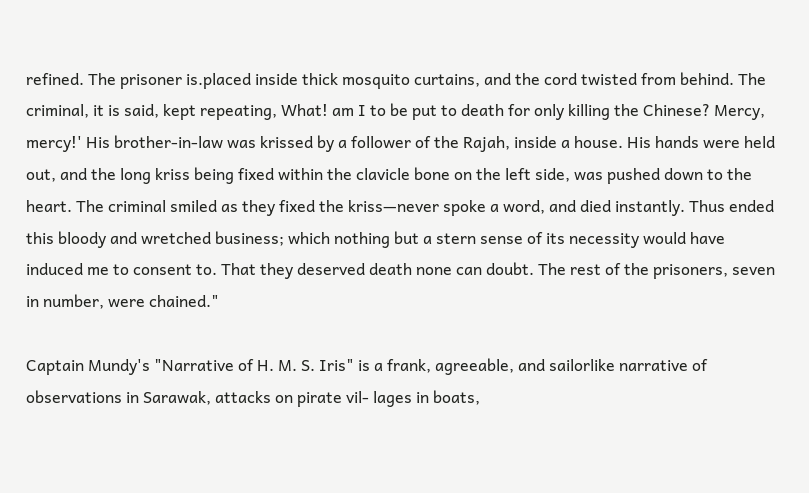refined. The prisoner is.placed inside thick mosquito curtains, and the cord twisted from behind. The criminal, it is said, kept repeating, What! am I to be put to death for only killing the Chinese? Mercy, mercy!' His brother-in-law was krissed by a follower of the Rajah, inside a house. His hands were held out, and the long kriss being fixed within the clavicle bone on the left side, was pushed down to the heart. The criminal smiled as they fixed the kriss—never spoke a word, and died instantly. Thus ended this bloody and wretched business; which nothing but a stern sense of its necessity would have induced me to consent to. That they deserved death none can doubt. The rest of the prisoners, seven in number, were chained."

Captain Mundy's "Narrative of H. M. S. Iris" is a frank, agreeable, and sailorlike narrative of observations in Sarawak, attacks on pirate vil- lages in boats,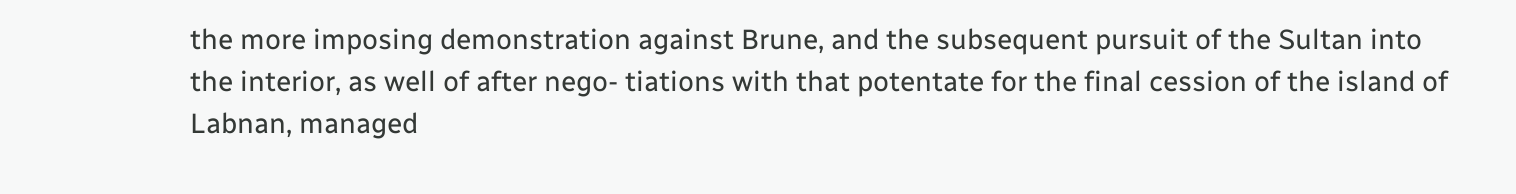the more imposing demonstration against Brune, and the subsequent pursuit of the Sultan into the interior, as well of after nego- tiations with that potentate for the final cession of the island of Labnan, managed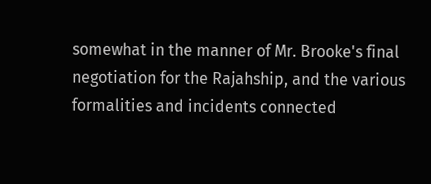somewhat in the manner of Mr. Brooke's final negotiation for the Rajahship, and the various formalities and incidents connected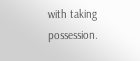with taking possession.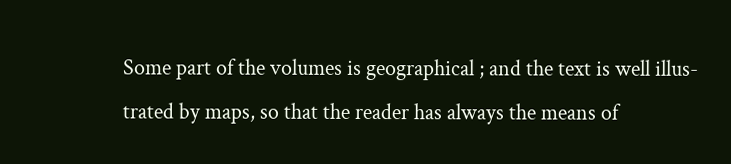Some part of the volumes is geographical ; and the text is well illus- trated by maps, so that the reader has always the means of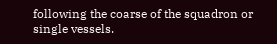following the coarse of the squadron or single vessels.